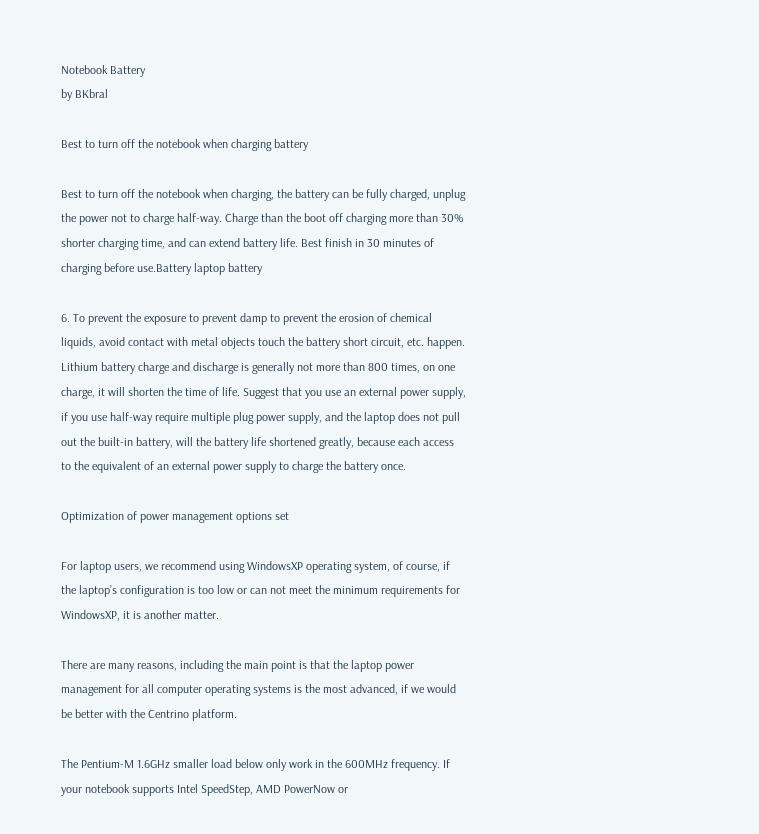Notebook Battery
by BKbral

Best to turn off the notebook when charging battery

Best to turn off the notebook when charging, the battery can be fully charged, unplug the power not to charge half-way. Charge than the boot off charging more than 30% shorter charging time, and can extend battery life. Best finish in 30 minutes of charging before use.Battery laptop battery

6. To prevent the exposure to prevent damp to prevent the erosion of chemical liquids, avoid contact with metal objects touch the battery short circuit, etc. happen. Lithium battery charge and discharge is generally not more than 800 times, on one charge, it will shorten the time of life. Suggest that you use an external power supply, if you use half-way require multiple plug power supply, and the laptop does not pull out the built-in battery, will the battery life shortened greatly, because each access to the equivalent of an external power supply to charge the battery once.

Optimization of power management options set

For laptop users, we recommend using WindowsXP operating system, of course, if the laptop’s configuration is too low or can not meet the minimum requirements for WindowsXP, it is another matter.

There are many reasons, including the main point is that the laptop power management for all computer operating systems is the most advanced, if we would be better with the Centrino platform.

The Pentium-M 1.6GHz smaller load below only work in the 600MHz frequency. If your notebook supports Intel SpeedStep, AMD PowerNow or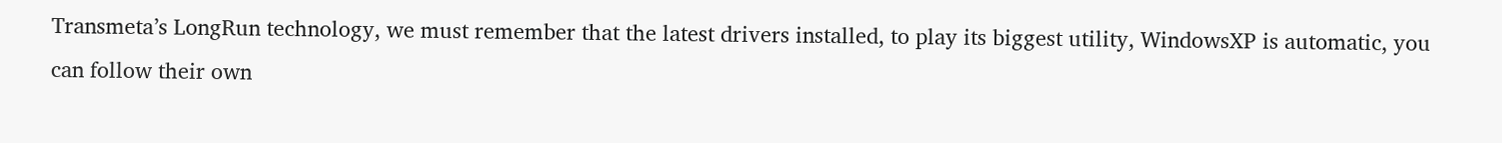Transmeta’s LongRun technology, we must remember that the latest drivers installed, to play its biggest utility, WindowsXP is automatic, you can follow their own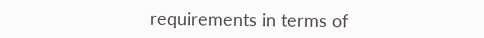requirements in terms of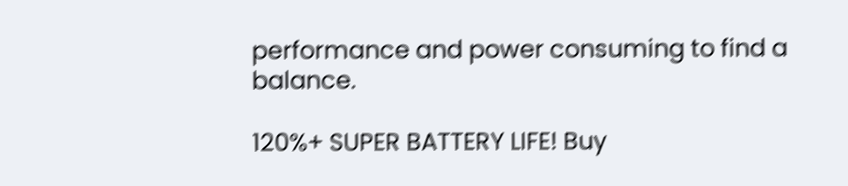performance and power consuming to find a balance.

120%+ SUPER BATTERY LIFE! Buy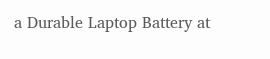a Durable Laptop Battery at